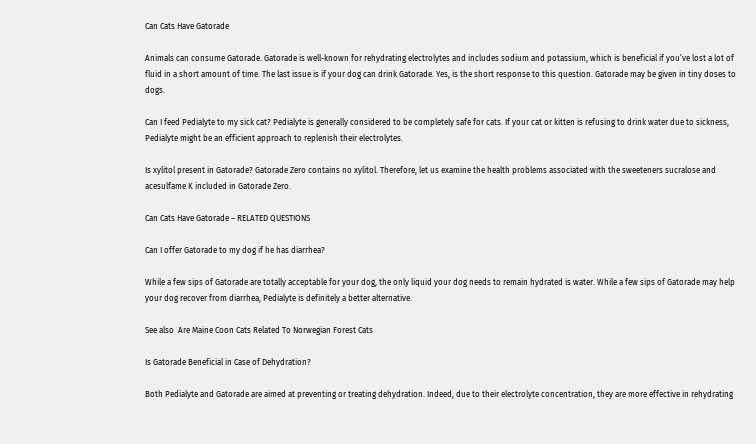Can Cats Have Gatorade

Animals can consume Gatorade. Gatorade is well-known for rehydrating electrolytes and includes sodium and potassium, which is beneficial if you’ve lost a lot of fluid in a short amount of time. The last issue is if your dog can drink Gatorade. Yes, is the short response to this question. Gatorade may be given in tiny doses to dogs.

Can I feed Pedialyte to my sick cat? Pedialyte is generally considered to be completely safe for cats. If your cat or kitten is refusing to drink water due to sickness, Pedialyte might be an efficient approach to replenish their electrolytes.

Is xylitol present in Gatorade? Gatorade Zero contains no xylitol. Therefore, let us examine the health problems associated with the sweeteners sucralose and acesulfame K included in Gatorade Zero.

Can Cats Have Gatorade – RELATED QUESTIONS

Can I offer Gatorade to my dog if he has diarrhea?

While a few sips of Gatorade are totally acceptable for your dog, the only liquid your dog needs to remain hydrated is water. While a few sips of Gatorade may help your dog recover from diarrhea, Pedialyte is definitely a better alternative.

See also  Are Maine Coon Cats Related To Norwegian Forest Cats

Is Gatorade Beneficial in Case of Dehydration?

Both Pedialyte and Gatorade are aimed at preventing or treating dehydration. Indeed, due to their electrolyte concentration, they are more effective in rehydrating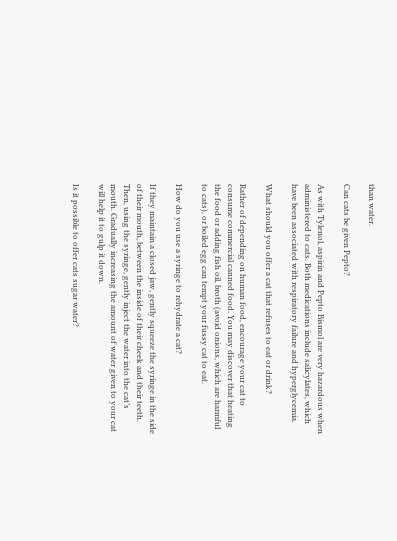than water.

Can cats be given Pepto?

As with Tylenol, aspirin and Pepto Bismol are very hazardous when administered to cats. Both medications include salicylates, which have been associated with respiratory failure and hyperglycemia.

What should you offer a cat that refuses to eat or drink?

Rather of depending on human food, encourage your cat to consume commercial canned food. You may discover that heating the food or adding fish oil, broth (avoid onions, which are harmful to cats), or boiled egg can tempt your fussy cat to eat.

How do you use a syringe to rehydrate a cat?

If they maintain a closed jaw, gently squeeze the syringe in the side of their mouth, between the inside of their cheek and their teeth. Then, using the syringe, gently inject the water into the cat’s mouth. Gradually increasing the amount of water given to your cat will help it to gulp it down.

Is it possible to offer cats sugar water?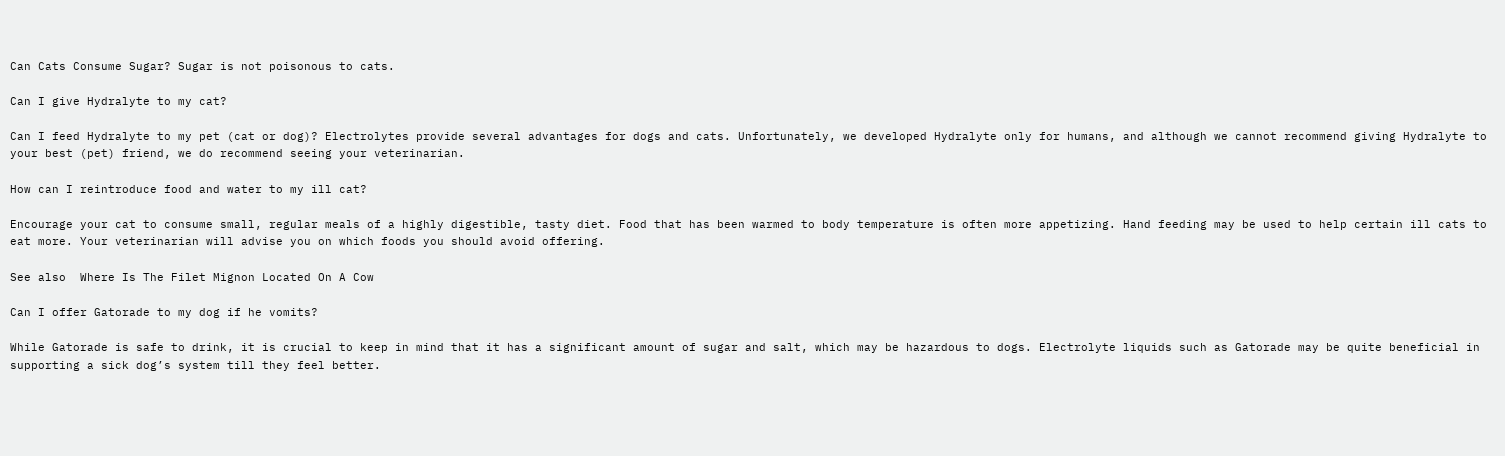Can Cats Consume Sugar? Sugar is not poisonous to cats.

Can I give Hydralyte to my cat?

Can I feed Hydralyte to my pet (cat or dog)? Electrolytes provide several advantages for dogs and cats. Unfortunately, we developed Hydralyte only for humans, and although we cannot recommend giving Hydralyte to your best (pet) friend, we do recommend seeing your veterinarian.

How can I reintroduce food and water to my ill cat?

Encourage your cat to consume small, regular meals of a highly digestible, tasty diet. Food that has been warmed to body temperature is often more appetizing. Hand feeding may be used to help certain ill cats to eat more. Your veterinarian will advise you on which foods you should avoid offering.

See also  Where Is The Filet Mignon Located On A Cow

Can I offer Gatorade to my dog if he vomits?

While Gatorade is safe to drink, it is crucial to keep in mind that it has a significant amount of sugar and salt, which may be hazardous to dogs. Electrolyte liquids such as Gatorade may be quite beneficial in supporting a sick dog’s system till they feel better.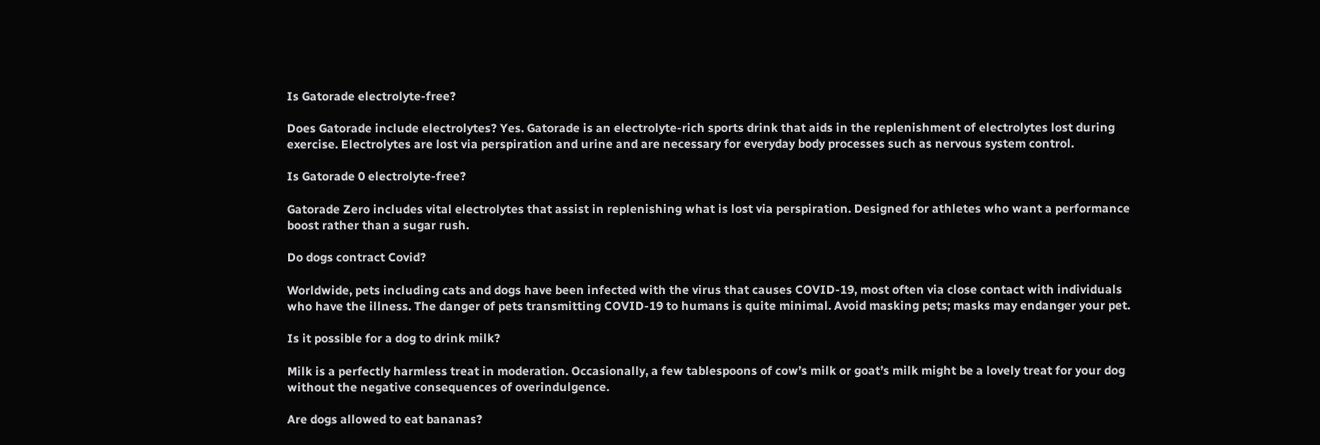Is Gatorade electrolyte-free?

Does Gatorade include electrolytes? Yes. Gatorade is an electrolyte-rich sports drink that aids in the replenishment of electrolytes lost during exercise. Electrolytes are lost via perspiration and urine and are necessary for everyday body processes such as nervous system control.

Is Gatorade 0 electrolyte-free?

Gatorade Zero includes vital electrolytes that assist in replenishing what is lost via perspiration. Designed for athletes who want a performance boost rather than a sugar rush.

Do dogs contract Covid?

Worldwide, pets including cats and dogs have been infected with the virus that causes COVID-19, most often via close contact with individuals who have the illness. The danger of pets transmitting COVID-19 to humans is quite minimal. Avoid masking pets; masks may endanger your pet.

Is it possible for a dog to drink milk?

Milk is a perfectly harmless treat in moderation. Occasionally, a few tablespoons of cow’s milk or goat’s milk might be a lovely treat for your dog without the negative consequences of overindulgence.

Are dogs allowed to eat bananas?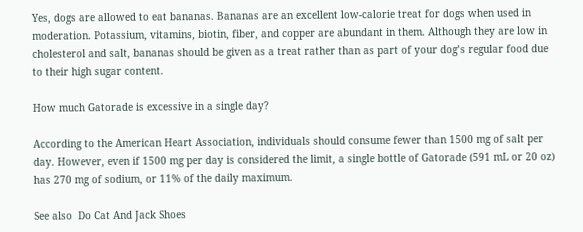Yes, dogs are allowed to eat bananas. Bananas are an excellent low-calorie treat for dogs when used in moderation. Potassium, vitamins, biotin, fiber, and copper are abundant in them. Although they are low in cholesterol and salt, bananas should be given as a treat rather than as part of your dog’s regular food due to their high sugar content.

How much Gatorade is excessive in a single day?

According to the American Heart Association, individuals should consume fewer than 1500 mg of salt per day. However, even if 1500 mg per day is considered the limit, a single bottle of Gatorade (591 mL or 20 oz) has 270 mg of sodium, or 11% of the daily maximum.

See also  Do Cat And Jack Shoes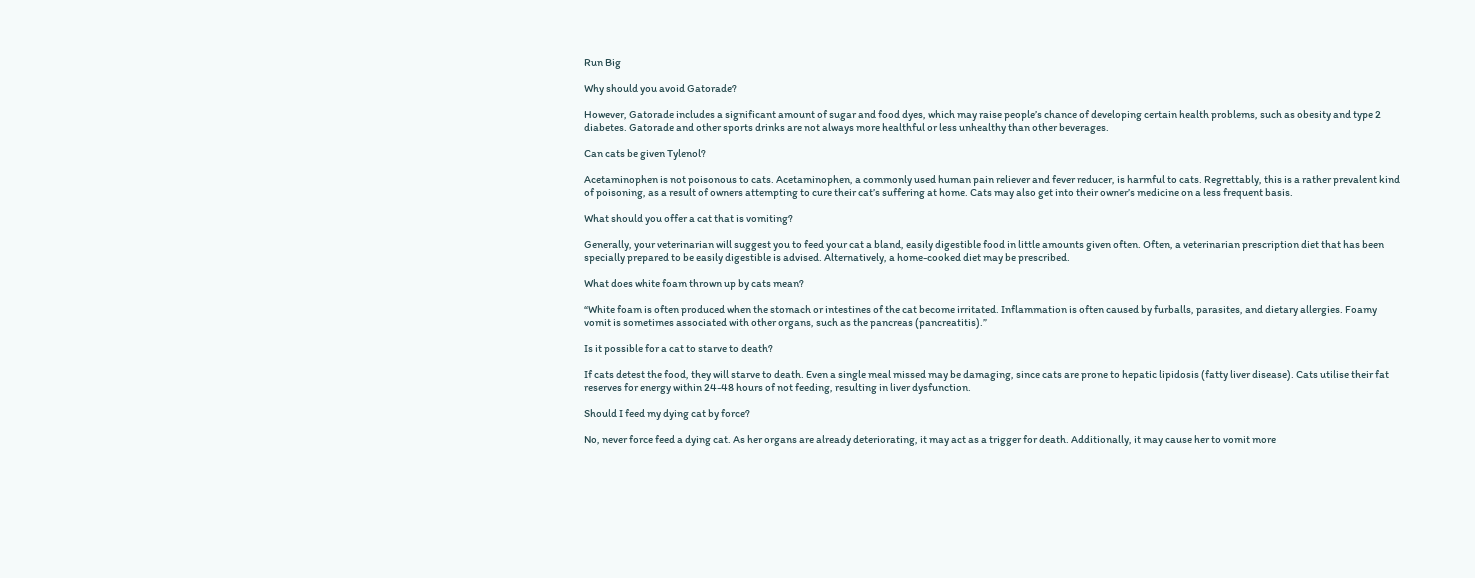Run Big

Why should you avoid Gatorade?

However, Gatorade includes a significant amount of sugar and food dyes, which may raise people’s chance of developing certain health problems, such as obesity and type 2 diabetes. Gatorade and other sports drinks are not always more healthful or less unhealthy than other beverages.

Can cats be given Tylenol?

Acetaminophen is not poisonous to cats. Acetaminophen, a commonly used human pain reliever and fever reducer, is harmful to cats. Regrettably, this is a rather prevalent kind of poisoning, as a result of owners attempting to cure their cat’s suffering at home. Cats may also get into their owner’s medicine on a less frequent basis.

What should you offer a cat that is vomiting?

Generally, your veterinarian will suggest you to feed your cat a bland, easily digestible food in little amounts given often. Often, a veterinarian prescription diet that has been specially prepared to be easily digestible is advised. Alternatively, a home-cooked diet may be prescribed.

What does white foam thrown up by cats mean?

“White foam is often produced when the stomach or intestines of the cat become irritated. Inflammation is often caused by furballs, parasites, and dietary allergies. Foamy vomit is sometimes associated with other organs, such as the pancreas (pancreatitis).”

Is it possible for a cat to starve to death?

If cats detest the food, they will starve to death. Even a single meal missed may be damaging, since cats are prone to hepatic lipidosis (fatty liver disease). Cats utilise their fat reserves for energy within 24-48 hours of not feeding, resulting in liver dysfunction.

Should I feed my dying cat by force?

No, never force feed a dying cat. As her organs are already deteriorating, it may act as a trigger for death. Additionally, it may cause her to vomit more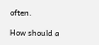often.

How should a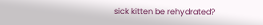sick kitten be rehydrated?